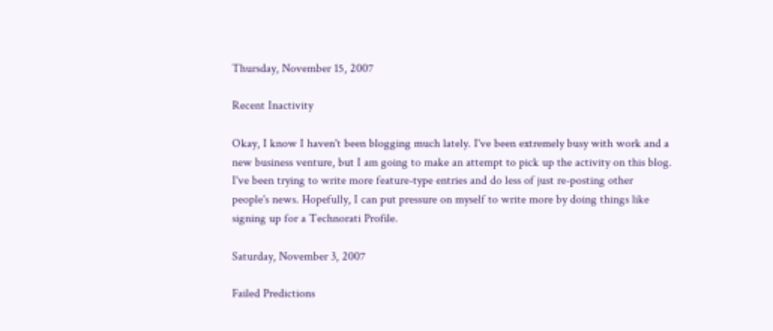Thursday, November 15, 2007

Recent Inactivity

Okay, I know I haven't been blogging much lately. I've been extremely busy with work and a new business venture, but I am going to make an attempt to pick up the activity on this blog. I've been trying to write more feature-type entries and do less of just re-posting other people's news. Hopefully, I can put pressure on myself to write more by doing things like signing up for a Technorati Profile.

Saturday, November 3, 2007

Failed Predictions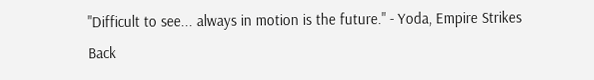"Difficult to see... always in motion is the future." - Yoda, Empire Strikes Back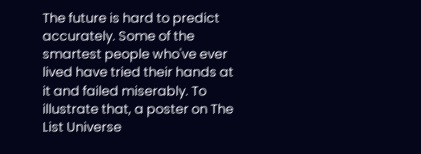The future is hard to predict accurately. Some of the smartest people who've ever lived have tried their hands at it and failed miserably. To illustrate that, a poster on The List Universe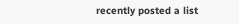recently posted a list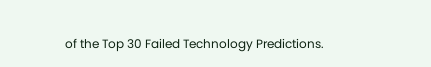of the Top 30 Failed Technology Predictions.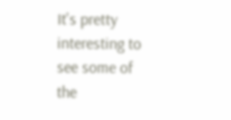It's pretty interesting to see some of the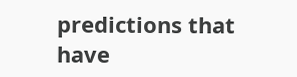predictions that have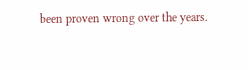been proven wrong over the years.